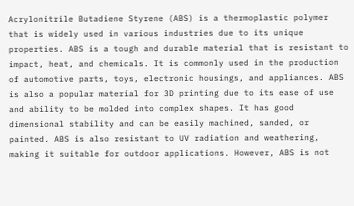Acrylonitrile Butadiene Styrene (ABS) is a thermoplastic polymer that is widely used in various industries due to its unique properties. ABS is a tough and durable material that is resistant to impact, heat, and chemicals. It is commonly used in the production of automotive parts, toys, electronic housings, and appliances. ABS is also a popular material for 3D printing due to its ease of use and ability to be molded into complex shapes. It has good dimensional stability and can be easily machined, sanded, or painted. ABS is also resistant to UV radiation and weathering, making it suitable for outdoor applications. However, ABS is not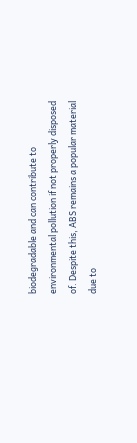biodegradable and can contribute to environmental pollution if not properly disposed of. Despite this, ABS remains a popular material due to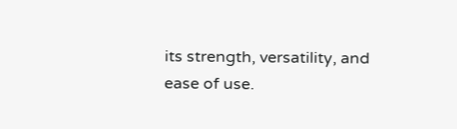its strength, versatility, and ease of use.